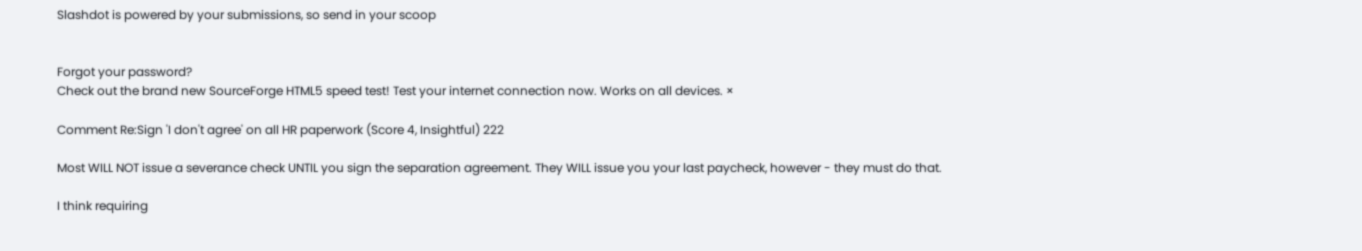Slashdot is powered by your submissions, so send in your scoop


Forgot your password?
Check out the brand new SourceForge HTML5 speed test! Test your internet connection now. Works on all devices. ×

Comment Re:Sign 'I don't agree' on all HR paperwork (Score 4, Insightful) 222

Most WILL NOT issue a severance check UNTIL you sign the separation agreement. They WILL issue you your last paycheck, however - they must do that.

I think requiring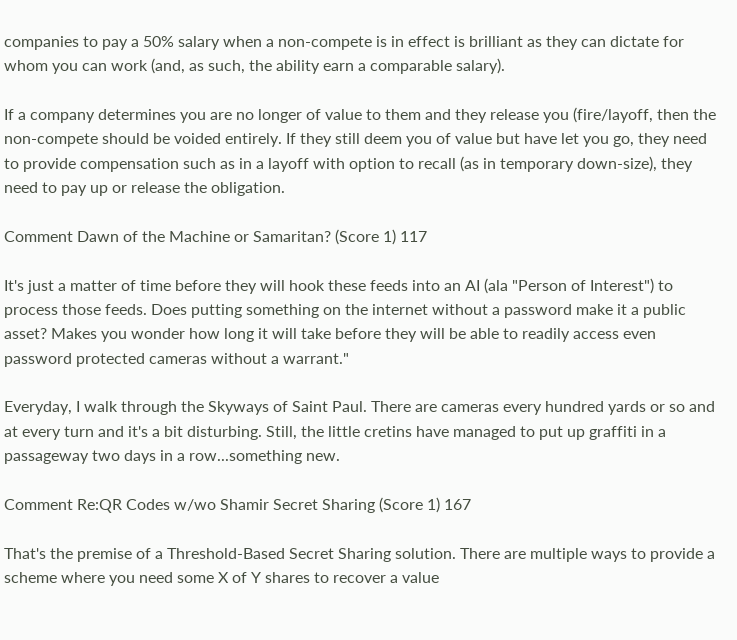companies to pay a 50% salary when a non-compete is in effect is brilliant as they can dictate for whom you can work (and, as such, the ability earn a comparable salary).

If a company determines you are no longer of value to them and they release you (fire/layoff, then the non-compete should be voided entirely. If they still deem you of value but have let you go, they need to provide compensation such as in a layoff with option to recall (as in temporary down-size), they need to pay up or release the obligation.

Comment Dawn of the Machine or Samaritan? (Score 1) 117

It's just a matter of time before they will hook these feeds into an AI (ala "Person of Interest") to process those feeds. Does putting something on the internet without a password make it a public asset? Makes you wonder how long it will take before they will be able to readily access even password protected cameras without a warrant."

Everyday, I walk through the Skyways of Saint Paul. There are cameras every hundred yards or so and at every turn and it's a bit disturbing. Still, the little cretins have managed to put up graffiti in a passageway two days in a row...something new.

Comment Re:QR Codes w/wo Shamir Secret Sharing (Score 1) 167

That's the premise of a Threshold-Based Secret Sharing solution. There are multiple ways to provide a scheme where you need some X of Y shares to recover a value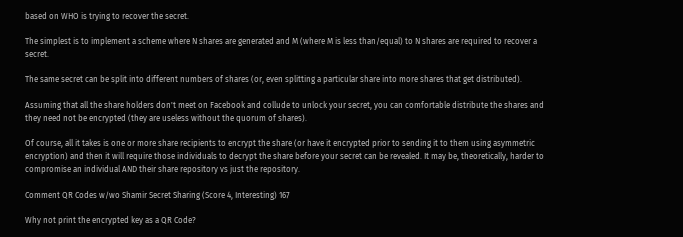based on WHO is trying to recover the secret.

The simplest is to implement a scheme where N shares are generated and M (where M is less than/equal) to N shares are required to recover a secret.

The same secret can be split into different numbers of shares (or, even splitting a particular share into more shares that get distributed).

Assuming that all the share holders don't meet on Facebook and collude to unlock your secret, you can comfortable distribute the shares and they need not be encrypted (they are useless without the quorum of shares).

Of course, all it takes is one or more share recipients to encrypt the share (or have it encrypted prior to sending it to them using asymmetric encryption) and then it will require those individuals to decrypt the share before your secret can be revealed. It may be, theoretically, harder to compromise an individual AND their share repository vs just the repository.

Comment QR Codes w/wo Shamir Secret Sharing (Score 4, Interesting) 167

Why not print the encrypted key as a QR Code?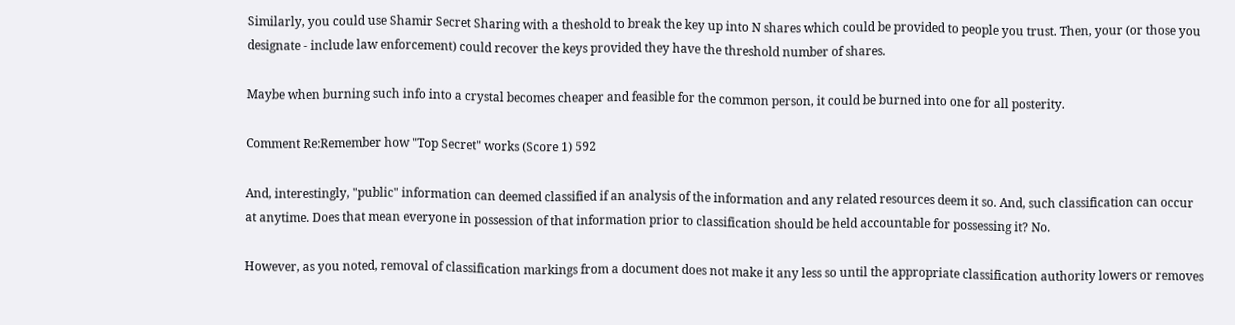Similarly, you could use Shamir Secret Sharing with a theshold to break the key up into N shares which could be provided to people you trust. Then, your (or those you designate - include law enforcement) could recover the keys provided they have the threshold number of shares.

Maybe when burning such info into a crystal becomes cheaper and feasible for the common person, it could be burned into one for all posterity.

Comment Re:Remember how "Top Secret" works (Score 1) 592

And, interestingly, "public" information can deemed classified if an analysis of the information and any related resources deem it so. And, such classification can occur at anytime. Does that mean everyone in possession of that information prior to classification should be held accountable for possessing it? No.

However, as you noted, removal of classification markings from a document does not make it any less so until the appropriate classification authority lowers or removes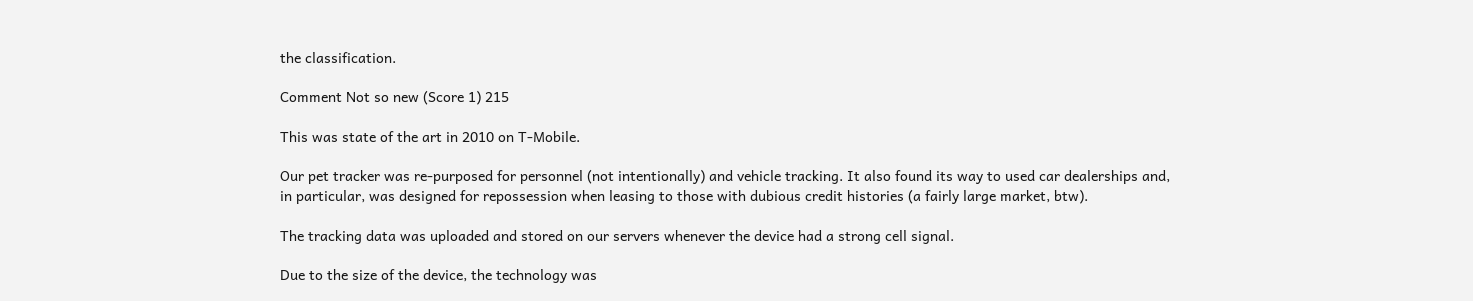the classification.

Comment Not so new (Score 1) 215

This was state of the art in 2010 on T-Mobile.

Our pet tracker was re-purposed for personnel (not intentionally) and vehicle tracking. It also found its way to used car dealerships and, in particular, was designed for repossession when leasing to those with dubious credit histories (a fairly large market, btw).

The tracking data was uploaded and stored on our servers whenever the device had a strong cell signal.

Due to the size of the device, the technology was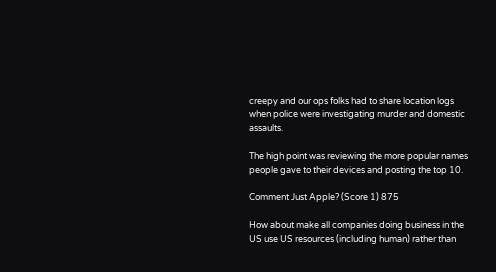creepy and our ops folks had to share location logs when police were investigating murder and domestic assaults.

The high point was reviewing the more popular names people gave to their devices and posting the top 10.

Comment Just Apple? (Score 1) 875

How about make all companies doing business in the US use US resources (including human) rather than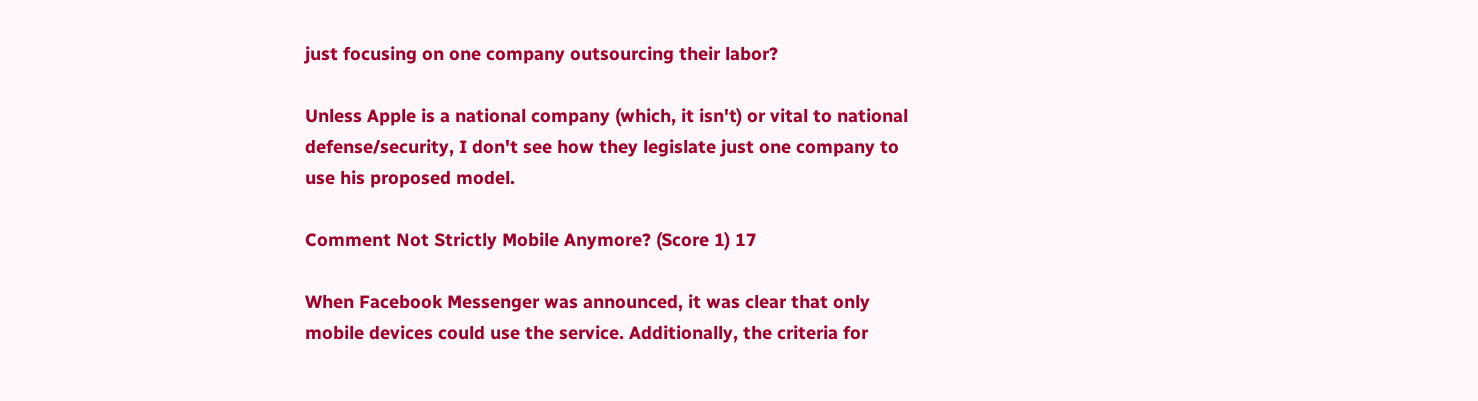just focusing on one company outsourcing their labor?

Unless Apple is a national company (which, it isn't) or vital to national defense/security, I don't see how they legislate just one company to use his proposed model.

Comment Not Strictly Mobile Anymore? (Score 1) 17

When Facebook Messenger was announced, it was clear that only mobile devices could use the service. Additionally, the criteria for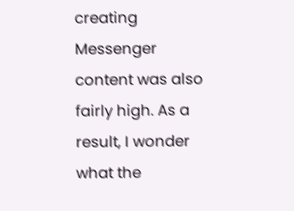creating Messenger content was also fairly high. As a result, I wonder what the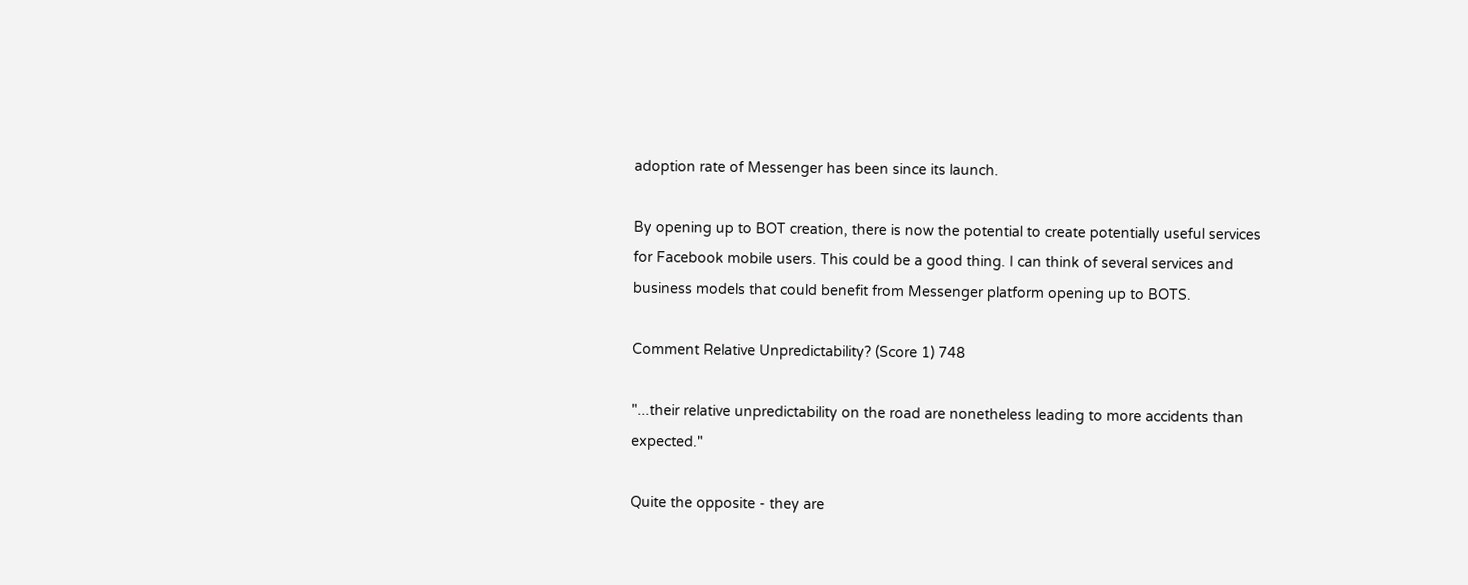adoption rate of Messenger has been since its launch.

By opening up to BOT creation, there is now the potential to create potentially useful services for Facebook mobile users. This could be a good thing. I can think of several services and business models that could benefit from Messenger platform opening up to BOTS.

Comment Relative Unpredictability? (Score 1) 748

"...their relative unpredictability on the road are nonetheless leading to more accidents than expected."

Quite the opposite - they are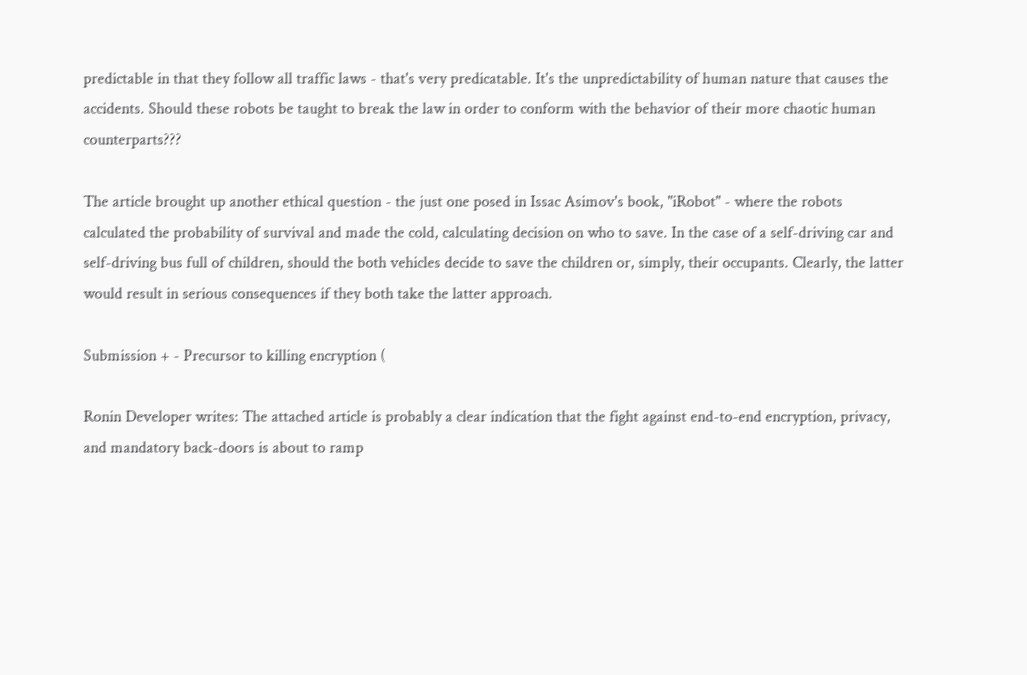predictable in that they follow all traffic laws - that's very predicatable. It's the unpredictability of human nature that causes the accidents. Should these robots be taught to break the law in order to conform with the behavior of their more chaotic human counterparts???

The article brought up another ethical question - the just one posed in Issac Asimov's book, "iRobot" - where the robots calculated the probability of survival and made the cold, calculating decision on who to save. In the case of a self-driving car and self-driving bus full of children, should the both vehicles decide to save the children or, simply, their occupants. Clearly, the latter would result in serious consequences if they both take the latter approach.

Submission + - Precursor to killing encryption (

Ronin Developer writes: The attached article is probably a clear indication that the fight against end-to-end encryption, privacy, and mandatory back-doors is about to ramp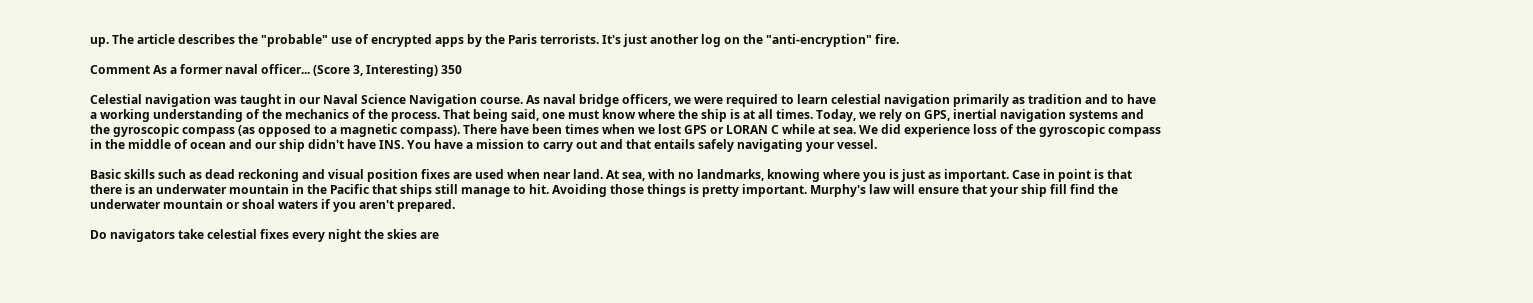up. The article describes the "probable" use of encrypted apps by the Paris terrorists. It's just another log on the "anti-encryption" fire.

Comment As a former naval officer... (Score 3, Interesting) 350

Celestial navigation was taught in our Naval Science Navigation course. As naval bridge officers, we were required to learn celestial navigation primarily as tradition and to have a working understanding of the mechanics of the process. That being said, one must know where the ship is at all times. Today, we rely on GPS, inertial navigation systems and the gyroscopic compass (as opposed to a magnetic compass). There have been times when we lost GPS or LORAN C while at sea. We did experience loss of the gyroscopic compass in the middle of ocean and our ship didn't have INS. You have a mission to carry out and that entails safely navigating your vessel.

Basic skills such as dead reckoning and visual position fixes are used when near land. At sea, with no landmarks, knowing where you is just as important. Case in point is that there is an underwater mountain in the Pacific that ships still manage to hit. Avoiding those things is pretty important. Murphy's law will ensure that your ship fill find the underwater mountain or shoal waters if you aren't prepared.

Do navigators take celestial fixes every night the skies are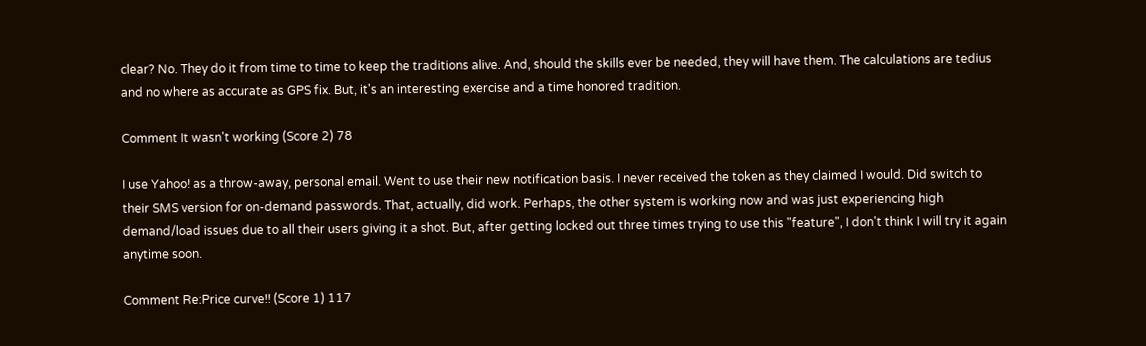clear? No. They do it from time to time to keep the traditions alive. And, should the skills ever be needed, they will have them. The calculations are tedius and no where as accurate as GPS fix. But, it's an interesting exercise and a time honored tradition.

Comment It wasn't working (Score 2) 78

I use Yahoo! as a throw-away, personal email. Went to use their new notification basis. I never received the token as they claimed I would. Did switch to their SMS version for on-demand passwords. That, actually, did work. Perhaps, the other system is working now and was just experiencing high demand/load issues due to all their users giving it a shot. But, after getting locked out three times trying to use this "feature", I don't think I will try it again anytime soon.

Comment Re:Price curve!! (Score 1) 117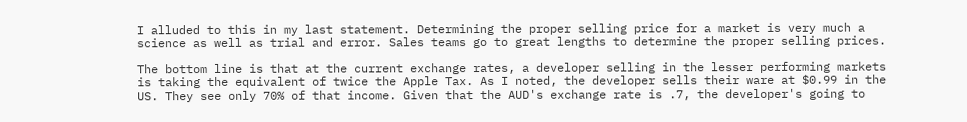I alluded to this in my last statement. Determining the proper selling price for a market is very much a science as well as trial and error. Sales teams go to great lengths to determine the proper selling prices.

The bottom line is that at the current exchange rates, a developer selling in the lesser performing markets is taking the equivalent of twice the Apple Tax. As I noted, the developer sells their ware at $0.99 in the US. They see only 70% of that income. Given that the AUD's exchange rate is .7, the developer's going to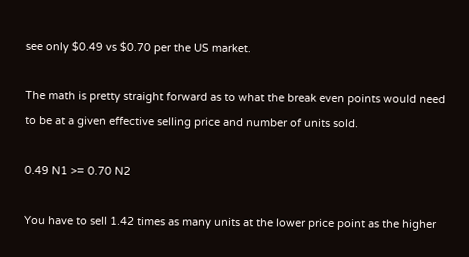see only $0.49 vs $0.70 per the US market.

The math is pretty straight forward as to what the break even points would need to be at a given effective selling price and number of units sold.

0.49 N1 >= 0.70 N2

You have to sell 1.42 times as many units at the lower price point as the higher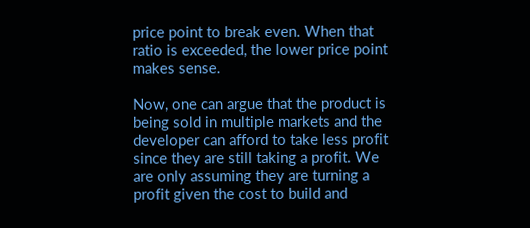price point to break even. When that ratio is exceeded, the lower price point makes sense.

Now, one can argue that the product is being sold in multiple markets and the developer can afford to take less profit since they are still taking a profit. We are only assuming they are turning a profit given the cost to build and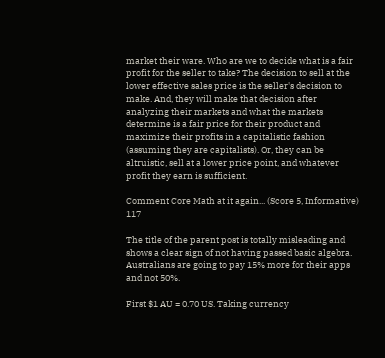market their ware. Who are we to decide what is a fair profit for the seller to take? The decision to sell at the lower effective sales price is the seller's decision to make. And, they will make that decision after analyzing their markets and what the markets determine is a fair price for their product and maximize their profits in a capitalistic fashion (assuming they are capitalists). Or, they can be altruistic, sell at a lower price point, and whatever profit they earn is sufficient.

Comment Core Math at it again... (Score 5, Informative) 117

The title of the parent post is totally misleading and shows a clear sign of not having passed basic algebra. Australians are going to pay 15% more for their apps and not 50%.

First $1 AU = 0.70 US. Taking currency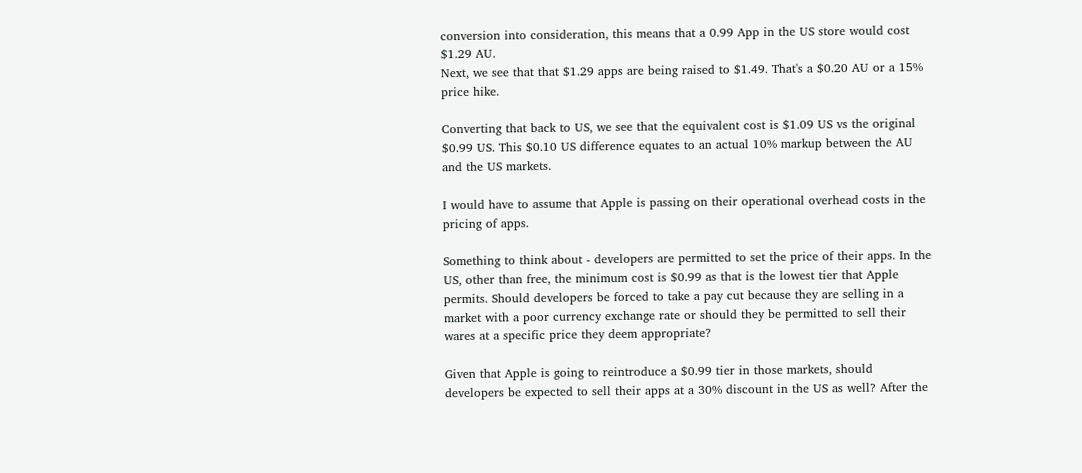conversion into consideration, this means that a 0.99 App in the US store would cost $1.29 AU.
Next, we see that that $1.29 apps are being raised to $1.49. That's a $0.20 AU or a 15% price hike.

Converting that back to US, we see that the equivalent cost is $1.09 US vs the original $0.99 US. This $0.10 US difference equates to an actual 10% markup between the AU and the US markets.

I would have to assume that Apple is passing on their operational overhead costs in the pricing of apps.

Something to think about - developers are permitted to set the price of their apps. In the US, other than free, the minimum cost is $0.99 as that is the lowest tier that Apple permits. Should developers be forced to take a pay cut because they are selling in a market with a poor currency exchange rate or should they be permitted to sell their wares at a specific price they deem appropriate?

Given that Apple is going to reintroduce a $0.99 tier in those markets, should developers be expected to sell their apps at a 30% discount in the US as well? After the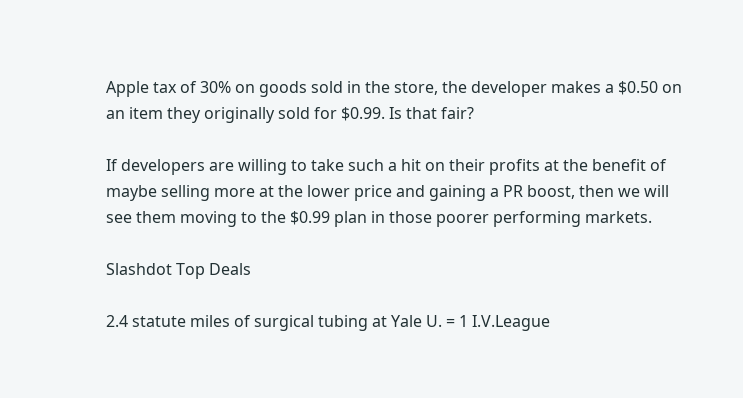Apple tax of 30% on goods sold in the store, the developer makes a $0.50 on an item they originally sold for $0.99. Is that fair?

If developers are willing to take such a hit on their profits at the benefit of maybe selling more at the lower price and gaining a PR boost, then we will see them moving to the $0.99 plan in those poorer performing markets.

Slashdot Top Deals

2.4 statute miles of surgical tubing at Yale U. = 1 I.V.League